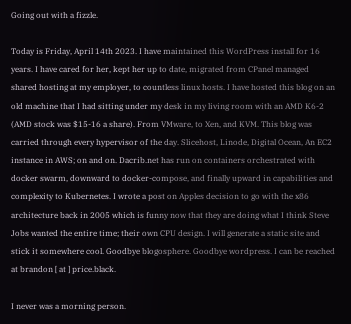Going out with a fizzle.

Today is Friday, April 14th 2023. I have maintained this WordPress install for 16 years. I have cared for her, kept her up to date, migrated from CPanel managed shared hosting at my employer, to countless linux hosts. I have hosted this blog on an old machine that I had sitting under my desk in my living room with an AMD K6-2 (AMD stock was $15-16 a share). From VMware, to Xen, and KVM. This blog was carried through every hypervisor of the day. Slicehost, Linode, Digital Ocean, An EC2 instance in AWS; on and on. Dacrib.net has run on containers orchestrated with docker swarm, downward to docker-compose, and finally upward in capabilities and complexity to Kubernetes. I wrote a post on Apples decision to go with the x86 architecture back in 2005 which is funny now that they are doing what I think Steve Jobs wanted the entire time; their own CPU design. I will generate a static site and stick it somewhere cool. Goodbye blogosphere. Goodbye wordpress. I can be reached at brandon [ at ] price.black.

I never was a morning person.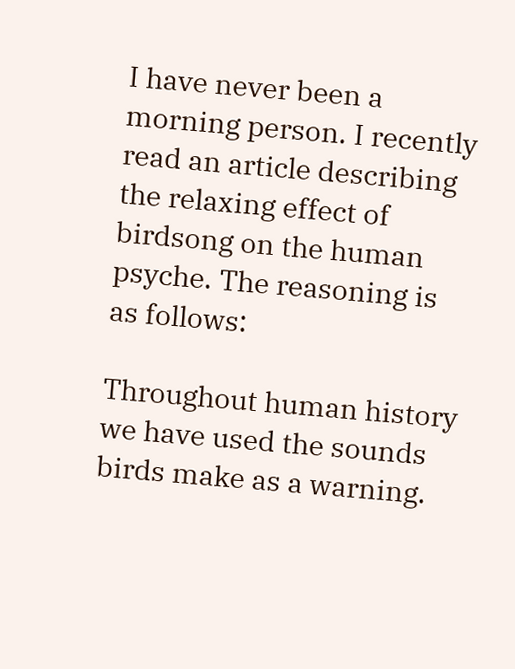I have never been a morning person. I recently read an article describing the relaxing effect of birdsong on the human psyche. The reasoning is as follows:

Throughout human history we have used the sounds birds make as a warning.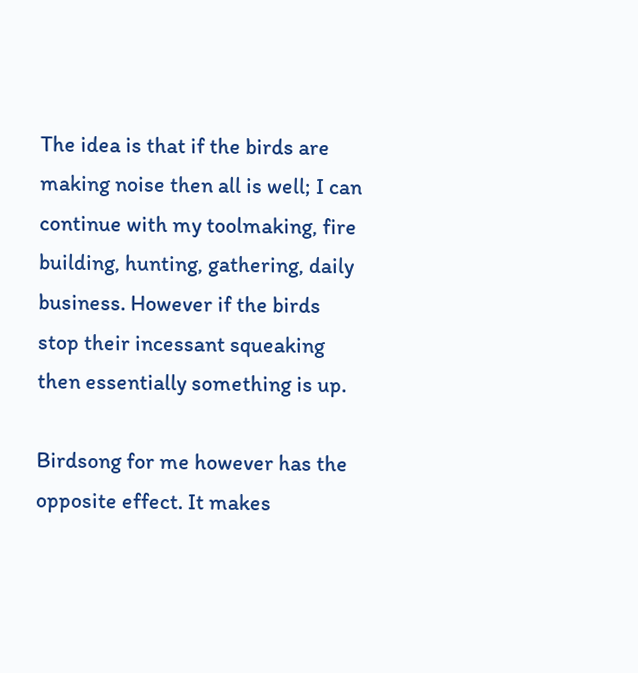The idea is that if the birds are making noise then all is well; I can continue with my toolmaking, fire building, hunting, gathering, daily business. However if the birds stop their incessant squeaking then essentially something is up.

Birdsong for me however has the opposite effect. It makes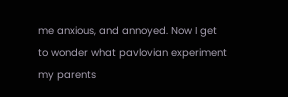me anxious, and annoyed. Now I get to wonder what pavlovian experiment my parents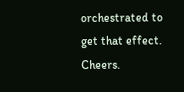orchestrated to get that effect. Cheers.